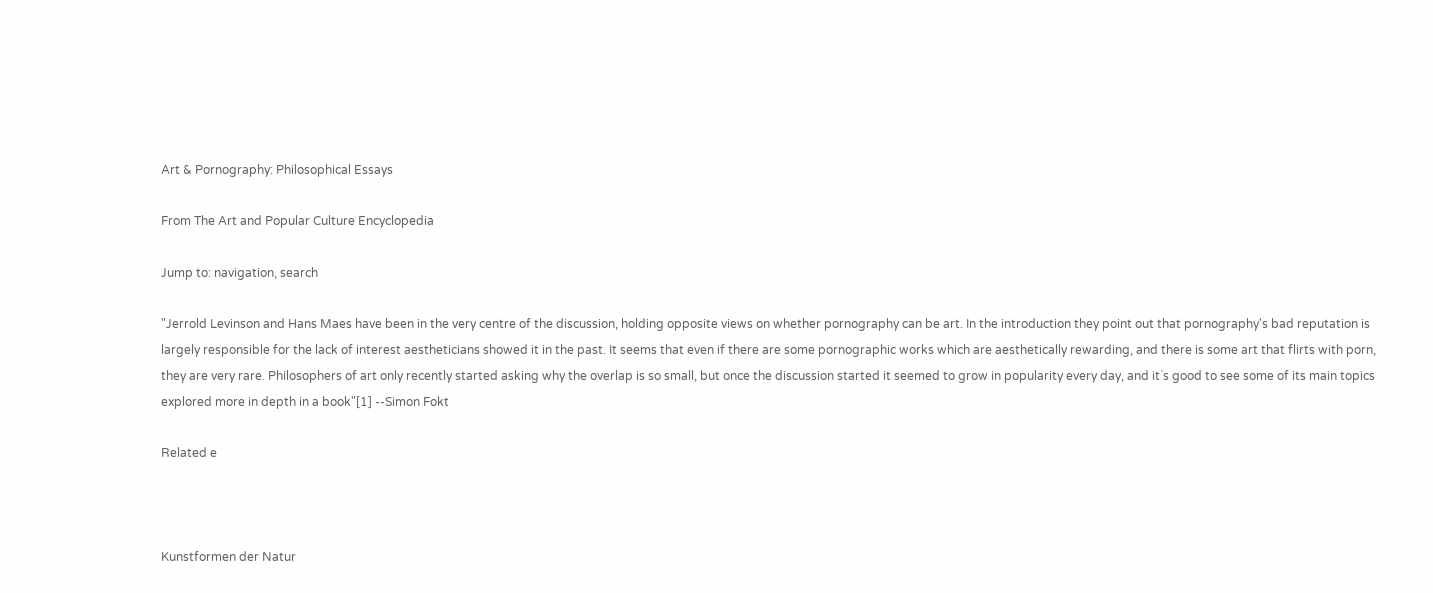Art & Pornography: Philosophical Essays

From The Art and Popular Culture Encyclopedia

Jump to: navigation, search

"Jerrold Levinson and Hans Maes have been in the very centre of the discussion, holding opposite views on whether pornography can be art. In the introduction they point out that pornography's bad reputation is largely responsible for the lack of interest aestheticians showed it in the past. It seems that even if there are some pornographic works which are aesthetically rewarding, and there is some art that flirts with porn, they are very rare. Philosophers of art only recently started asking why the overlap is so small, but once the discussion started it seemed to grow in popularity every day, and it`s good to see some of its main topics explored more in depth in a book"[1] --Simon Fokt

Related e



Kunstformen der Natur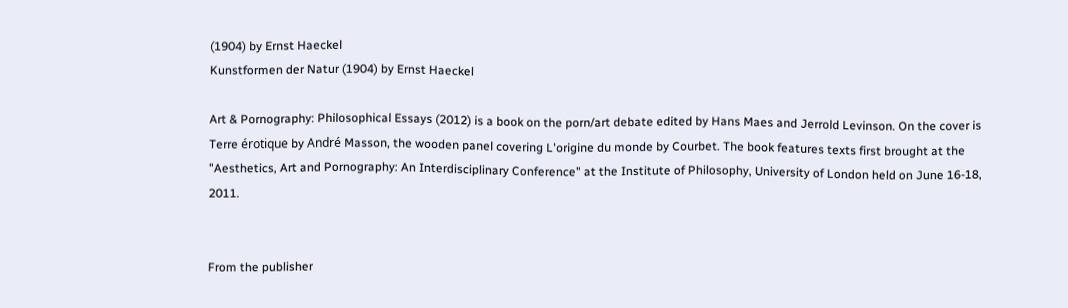(1904) by Ernst Haeckel
Kunstformen der Natur (1904) by Ernst Haeckel

Art & Pornography: Philosophical Essays (2012) is a book on the porn/art debate edited by Hans Maes and Jerrold Levinson. On the cover is Terre érotique by André Masson, the wooden panel covering L'origine du monde by Courbet. The book features texts first brought at the "Aesthetics, Art and Pornography: An Interdisciplinary Conference" at the Institute of Philosophy, University of London held on June 16-18, 2011.


From the publisher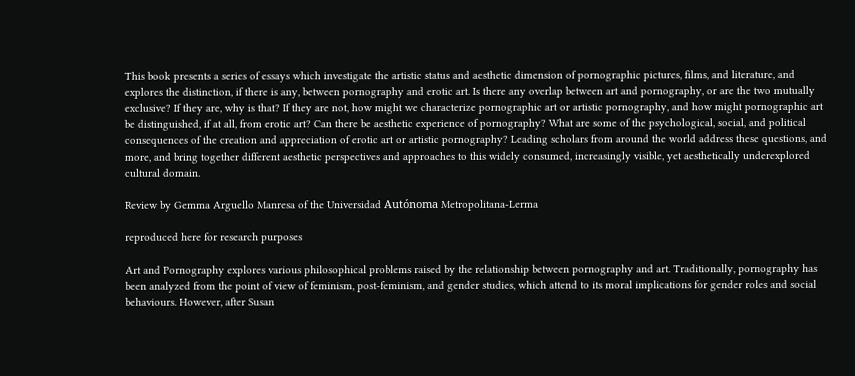This book presents a series of essays which investigate the artistic status and aesthetic dimension of pornographic pictures, films, and literature, and explores the distinction, if there is any, between pornography and erotic art. Is there any overlap between art and pornography, or are the two mutually exclusive? If they are, why is that? If they are not, how might we characterize pornographic art or artistic pornography, and how might pornographic art be distinguished, if at all, from erotic art? Can there be aesthetic experience of pornography? What are some of the psychological, social, and political consequences of the creation and appreciation of erotic art or artistic pornography? Leading scholars from around the world address these questions, and more, and bring together different aesthetic perspectives and approaches to this widely consumed, increasingly visible, yet aesthetically underexplored cultural domain.

Review by Gemma Arguello Manresa of the Universidad Autónoma Metropolitana-Lerma

reproduced here for research purposes

Art and Pornography explores various philosophical problems raised by the relationship between pornography and art. Traditionally, pornography has been analyzed from the point of view of feminism, post-feminism, and gender studies, which attend to its moral implications for gender roles and social behaviours. However, after Susan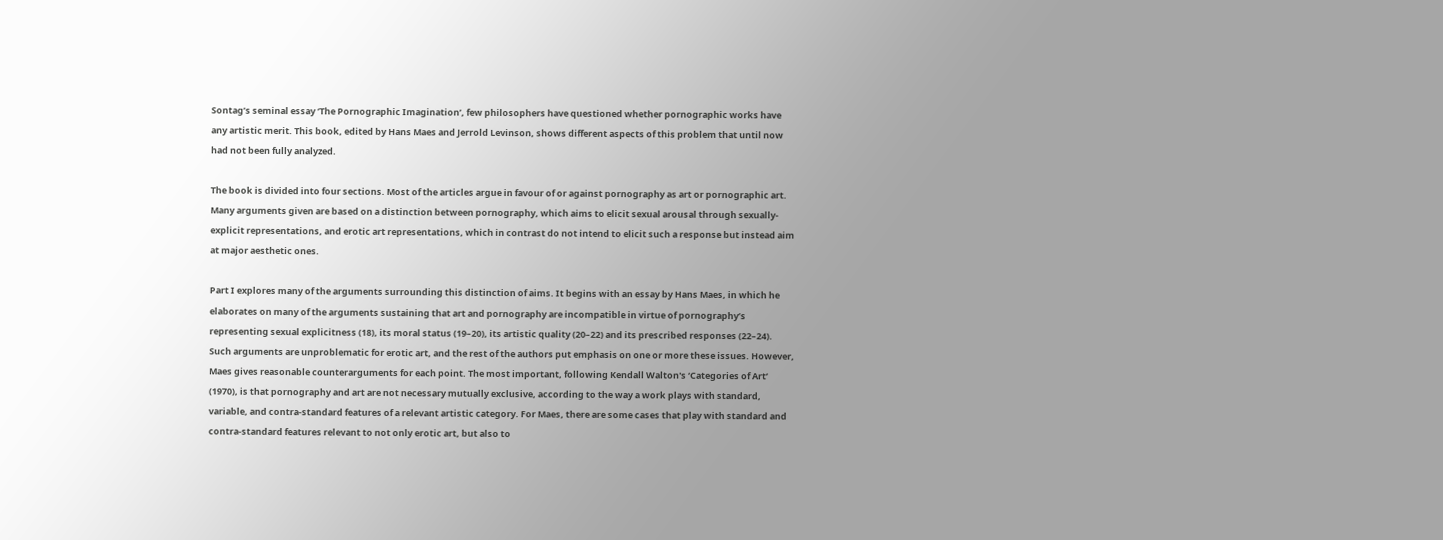Sontag’s seminal essay ‘The Pornographic Imagination’, few philosophers have questioned whether pornographic works have any artistic merit. This book, edited by Hans Maes and Jerrold Levinson, shows different aspects of this problem that until now had not been fully analyzed.

The book is divided into four sections. Most of the articles argue in favour of or against pornography as art or pornographic art. Many arguments given are based on a distinction between pornography, which aims to elicit sexual arousal through sexually-explicit representations, and erotic art representations, which in contrast do not intend to elicit such a response but instead aim at major aesthetic ones.

Part I explores many of the arguments surrounding this distinction of aims. It begins with an essay by Hans Maes, in which he elaborates on many of the arguments sustaining that art and pornography are incompatible in virtue of pornography’s representing sexual explicitness (18), its moral status (19–20), its artistic quality (20–22) and its prescribed responses (22–24). Such arguments are unproblematic for erotic art, and the rest of the authors put emphasis on one or more these issues. However, Maes gives reasonable counterarguments for each point. The most important, following Kendall Walton's ‘Categories of Art’ (1970), is that pornography and art are not necessary mutually exclusive, according to the way a work plays with standard, variable, and contra-standard features of a relevant artistic category. For Maes, there are some cases that play with standard and contra-standard features relevant to not only erotic art, but also to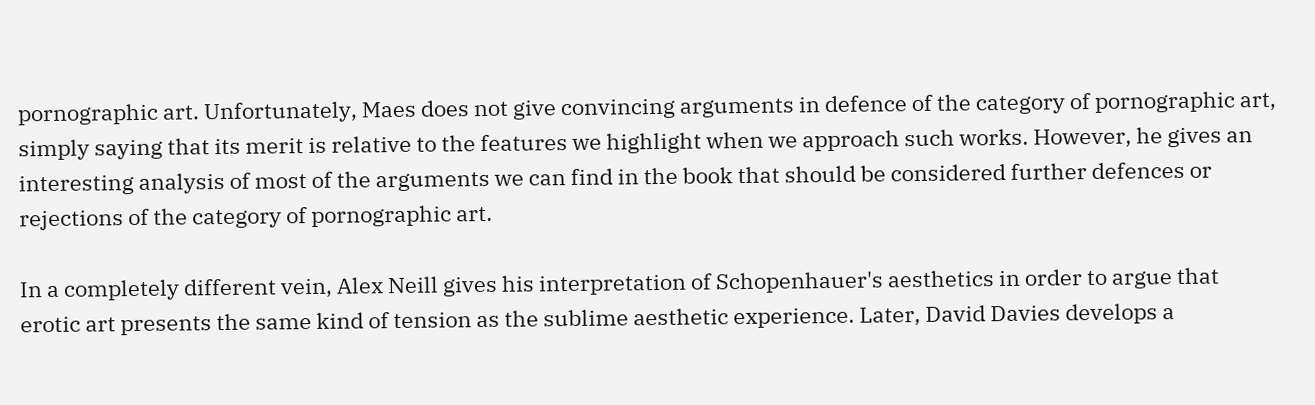pornographic art. Unfortunately, Maes does not give convincing arguments in defence of the category of pornographic art, simply saying that its merit is relative to the features we highlight when we approach such works. However, he gives an interesting analysis of most of the arguments we can find in the book that should be considered further defences or rejections of the category of pornographic art.

In a completely different vein, Alex Neill gives his interpretation of Schopenhauer's aesthetics in order to argue that erotic art presents the same kind of tension as the sublime aesthetic experience. Later, David Davies develops a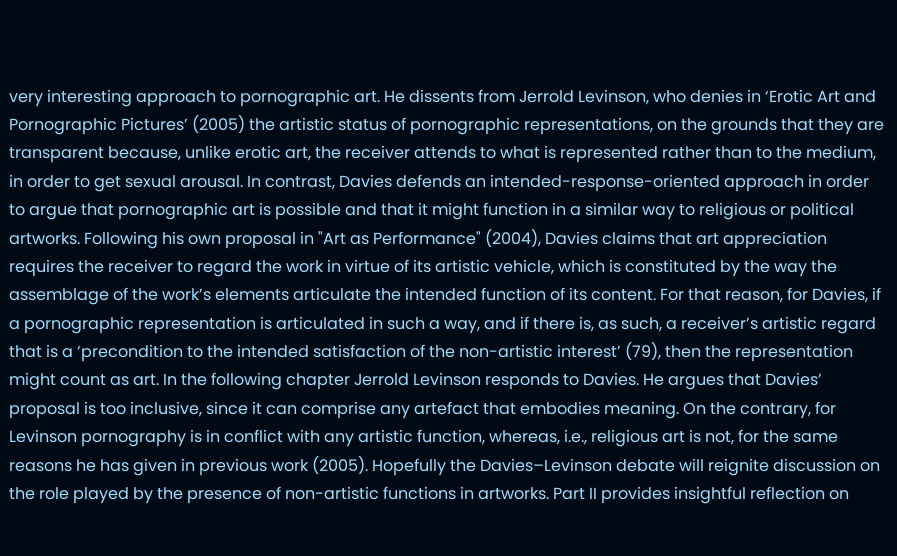very interesting approach to pornographic art. He dissents from Jerrold Levinson, who denies in ‘Erotic Art and Pornographic Pictures’ (2005) the artistic status of pornographic representations, on the grounds that they are transparent because, unlike erotic art, the receiver attends to what is represented rather than to the medium, in order to get sexual arousal. In contrast, Davies defends an intended-response-oriented approach in order to argue that pornographic art is possible and that it might function in a similar way to religious or political artworks. Following his own proposal in "Art as Performance" (2004), Davies claims that art appreciation requires the receiver to regard the work in virtue of its artistic vehicle, which is constituted by the way the assemblage of the work’s elements articulate the intended function of its content. For that reason, for Davies, if a pornographic representation is articulated in such a way, and if there is, as such, a receiver’s artistic regard that is a ‘precondition to the intended satisfaction of the non-artistic interest’ (79), then the representation might count as art. In the following chapter Jerrold Levinson responds to Davies. He argues that Davies’ proposal is too inclusive, since it can comprise any artefact that embodies meaning. On the contrary, for Levinson pornography is in conflict with any artistic function, whereas, i.e., religious art is not, for the same reasons he has given in previous work (2005). Hopefully the Davies–Levinson debate will reignite discussion on the role played by the presence of non-artistic functions in artworks. Part II provides insightful reflection on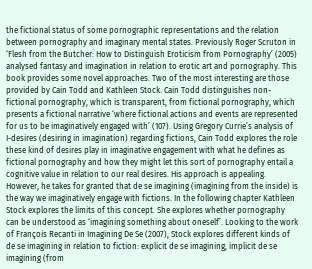the fictional status of some pornographic representations and the relation between pornography and imaginary mental states. Previously Roger Scruton in ‘Flesh from the Butcher: How to Distinguish Eroticism from Pornography’ (2005) analysed fantasy and imagination in relation to erotic art and pornography. This book provides some novel approaches. Two of the most interesting are those provided by Cain Todd and Kathleen Stock. Cain Todd distinguishes non-fictional pornography, which is transparent, from fictional pornography, which presents a fictional narrative ‘where fictional actions and events are represented for us to be imaginatively engaged with’ (107). Using Gregory Currie’s analysis of I-desires (desiring in imagination) regarding fictions, Cain Todd explores the role these kind of desires play in imaginative engagement with what he defines as fictional pornography and how they might let this sort of pornography entail a cognitive value in relation to our real desires. His approach is appealing. However, he takes for granted that de se imagining (imagining from the inside) is the way we imaginatively engage with fictions. In the following chapter Kathleen Stock explores the limits of this concept. She explores whether pornography can be understood as ‘imagining something about oneself’. Looking to the work of François Recanti in Imagining De Se (2007), Stock explores different kinds of de se imagining in relation to fiction: explicit de se imagining, implicit de se imagining (from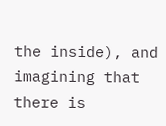the inside), and imagining that there is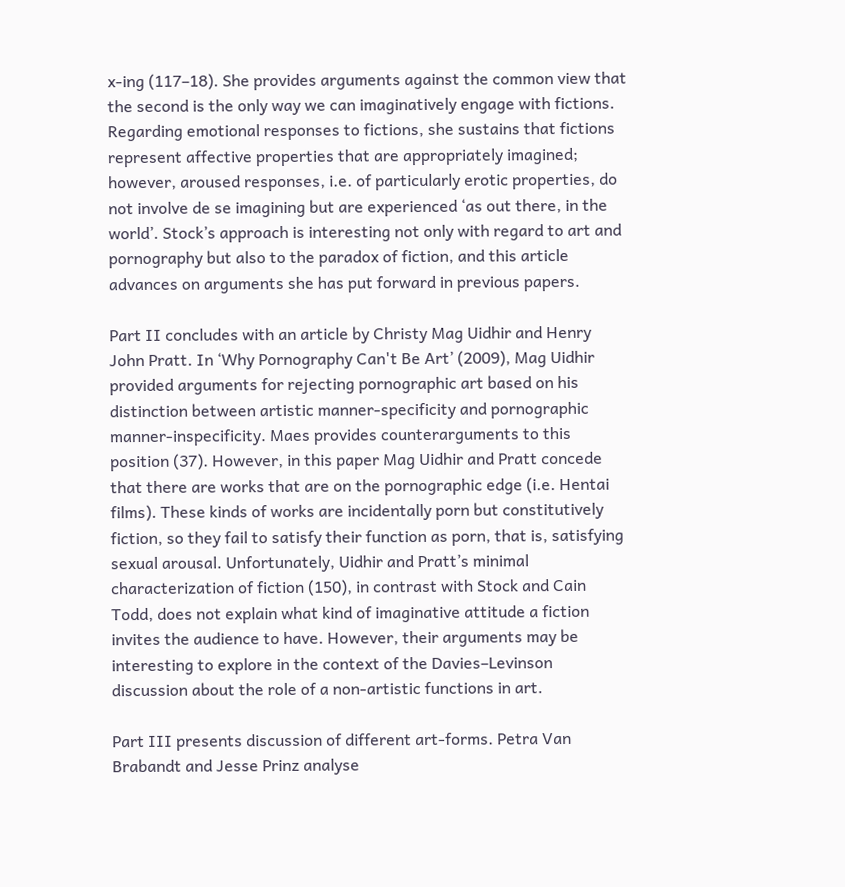x-ing (117–18). She provides arguments against the common view that the second is the only way we can imaginatively engage with fictions. Regarding emotional responses to fictions, she sustains that fictions represent affective properties that are appropriately imagined; however, aroused responses, i.e. of particularly erotic properties, do not involve de se imagining but are experienced ‘as out there, in the world’. Stock’s approach is interesting not only with regard to art and pornography but also to the paradox of fiction, and this article advances on arguments she has put forward in previous papers.

Part II concludes with an article by Christy Mag Uidhir and Henry John Pratt. In ‘Why Pornography Can't Be Art’ (2009), Mag Uidhir provided arguments for rejecting pornographic art based on his distinction between artistic manner-specificity and pornographic manner-inspecificity. Maes provides counterarguments to this position (37). However, in this paper Mag Uidhir and Pratt concede that there are works that are on the pornographic edge (i.e. Hentai films). These kinds of works are incidentally porn but constitutively fiction, so they fail to satisfy their function as porn, that is, satisfying sexual arousal. Unfortunately, Uidhir and Pratt’s minimal characterization of fiction (150), in contrast with Stock and Cain Todd, does not explain what kind of imaginative attitude a fiction invites the audience to have. However, their arguments may be interesting to explore in the context of the Davies–Levinson discussion about the role of a non-artistic functions in art.

Part III presents discussion of different art-forms. Petra Van Brabandt and Jesse Prinz analyse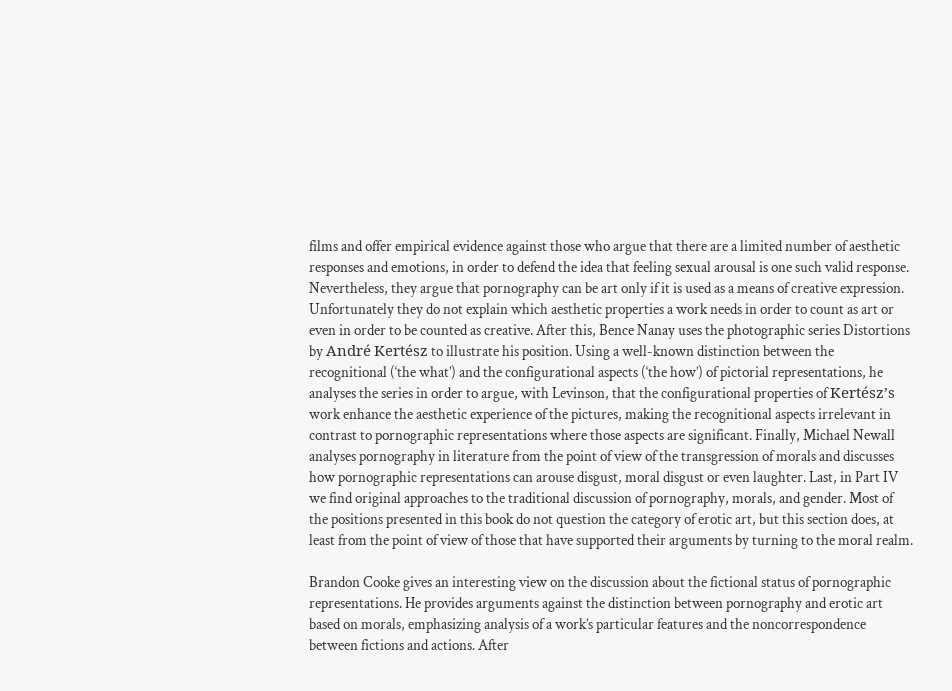films and offer empirical evidence against those who argue that there are a limited number of aesthetic responses and emotions, in order to defend the idea that feeling sexual arousal is one such valid response. Nevertheless, they argue that pornography can be art only if it is used as a means of creative expression. Unfortunately they do not explain which aesthetic properties a work needs in order to count as art or even in order to be counted as creative. After this, Bence Nanay uses the photographic series Distortions by André Kertész to illustrate his position. Using a well-known distinction between the recognitional (‘the what’) and the configurational aspects (‘the how’) of pictorial representations, he analyses the series in order to argue, with Levinson, that the configurational properties of Kertész’s work enhance the aesthetic experience of the pictures, making the recognitional aspects irrelevant in contrast to pornographic representations where those aspects are significant. Finally, Michael Newall analyses pornography in literature from the point of view of the transgression of morals and discusses how pornographic representations can arouse disgust, moral disgust or even laughter. Last, in Part IV we find original approaches to the traditional discussion of pornography, morals, and gender. Most of the positions presented in this book do not question the category of erotic art, but this section does, at least from the point of view of those that have supported their arguments by turning to the moral realm.

Brandon Cooke gives an interesting view on the discussion about the fictional status of pornographic representations. He provides arguments against the distinction between pornography and erotic art based on morals, emphasizing analysis of a work’s particular features and the noncorrespondence between fictions and actions. After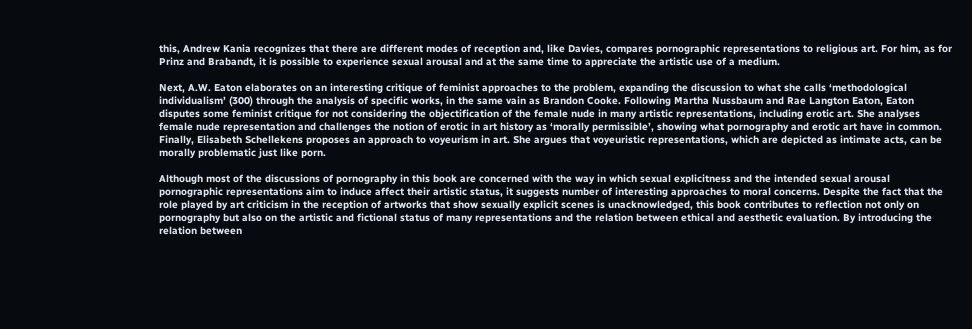this, Andrew Kania recognizes that there are different modes of reception and, like Davies, compares pornographic representations to religious art. For him, as for Prinz and Brabandt, it is possible to experience sexual arousal and at the same time to appreciate the artistic use of a medium.

Next, A.W. Eaton elaborates on an interesting critique of feminist approaches to the problem, expanding the discussion to what she calls ‘methodological individualism’ (300) through the analysis of specific works, in the same vain as Brandon Cooke. Following Martha Nussbaum and Rae Langton Eaton, Eaton disputes some feminist critique for not considering the objectification of the female nude in many artistic representations, including erotic art. She analyses female nude representation and challenges the notion of erotic in art history as ‘morally permissible’, showing what pornography and erotic art have in common. Finally, Elisabeth Schellekens proposes an approach to voyeurism in art. She argues that voyeuristic representations, which are depicted as intimate acts, can be morally problematic just like porn.

Although most of the discussions of pornography in this book are concerned with the way in which sexual explicitness and the intended sexual arousal pornographic representations aim to induce affect their artistic status, it suggests number of interesting approaches to moral concerns. Despite the fact that the role played by art criticism in the reception of artworks that show sexually explicit scenes is unacknowledged, this book contributes to reflection not only on pornography but also on the artistic and fictional status of many representations and the relation between ethical and aesthetic evaluation. By introducing the relation between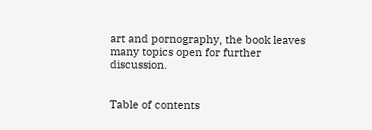art and pornography, the book leaves many topics open for further discussion.


Table of contents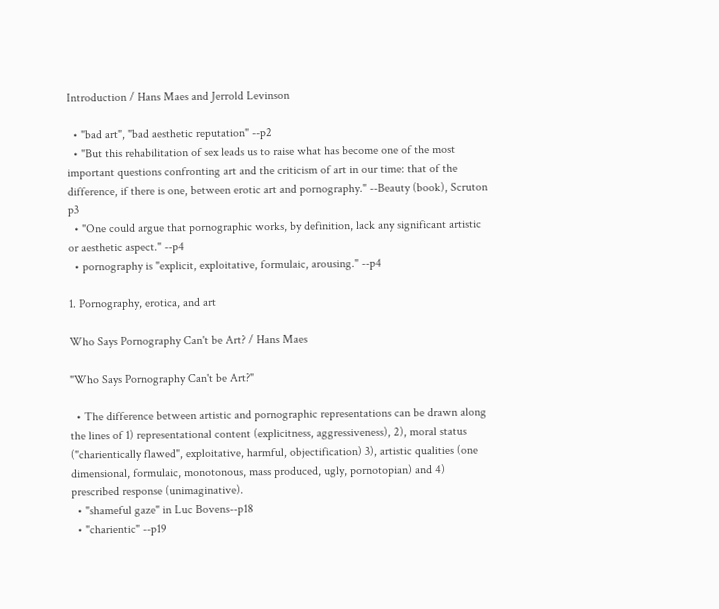Introduction / Hans Maes and Jerrold Levinson

  • "bad art", "bad aesthetic reputation" --p2
  • "But this rehabilitation of sex leads us to raise what has become one of the most important questions confronting art and the criticism of art in our time: that of the difference, if there is one, between erotic art and pornography." --Beauty (book), Scruton p3
  • "One could argue that pornographic works, by definition, lack any significant artistic or aesthetic aspect." --p4
  • pornography is "explicit, exploitative, formulaic, arousing." --p4

1. Pornography, erotica, and art

Who Says Pornography Can't be Art? / Hans Maes

"Who Says Pornography Can't be Art?"

  • The difference between artistic and pornographic representations can be drawn along the lines of 1) representational content (explicitness, aggressiveness), 2), moral status ("charientically flawed", exploitative, harmful, objectification) 3), artistic qualities (one dimensional, formulaic, monotonous, mass produced, ugly, pornotopian) and 4) prescribed response (unimaginative).
  • "shameful gaze" in Luc Bovens--p18
  • "charientic" --p19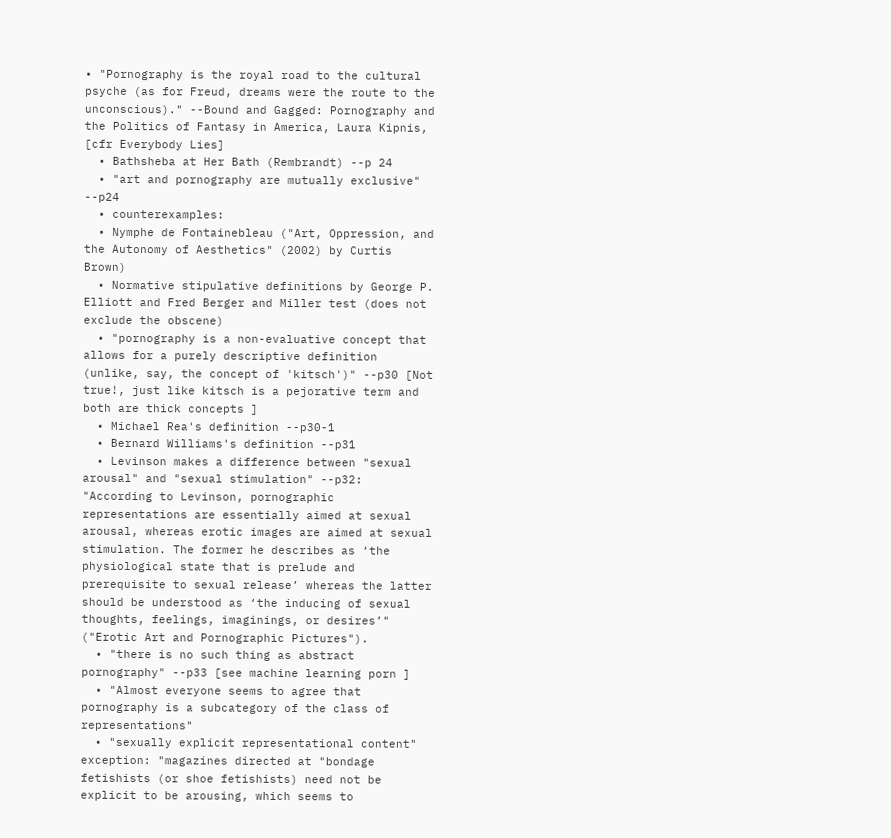• "Pornography is the royal road to the cultural psyche (as for Freud, dreams were the route to the unconscious)." --Bound and Gagged: Pornography and the Politics of Fantasy in America, Laura Kipnis, [cfr Everybody Lies]
  • Bathsheba at Her Bath (Rembrandt) --p 24
  • "art and pornography are mutually exclusive" --p24
  • counterexamples:
  • Nymphe de Fontainebleau ("Art, Oppression, and the Autonomy of Aesthetics" (2002) by Curtis Brown)
  • Normative stipulative definitions by George P. Elliott and Fred Berger and Miller test (does not exclude the obscene)
  • "pornography is a non-evaluative concept that allows for a purely descriptive definition (unlike, say, the concept of 'kitsch')" --p30 [Not true!, just like kitsch is a pejorative term and both are thick concepts ]
  • Michael Rea's definition --p30-1
  • Bernard Williams's definition --p31
  • Levinson makes a difference between "sexual arousal" and "sexual stimulation" --p32: "According to Levinson, pornographic representations are essentially aimed at sexual arousal, whereas erotic images are aimed at sexual stimulation. The former he describes as ‘the physiological state that is prelude and prerequisite to sexual release’ whereas the latter should be understood as ‘the inducing of sexual thoughts, feelings, imaginings, or desires’" ("Erotic Art and Pornographic Pictures").
  • "there is no such thing as abstract pornography" --p33 [see machine learning porn ]
  • "Almost everyone seems to agree that pornography is a subcategory of the class of representations"
  • "sexually explicit representational content" exception: "magazines directed at "bondage fetishists (or shoe fetishists) need not be explicit to be arousing, which seems to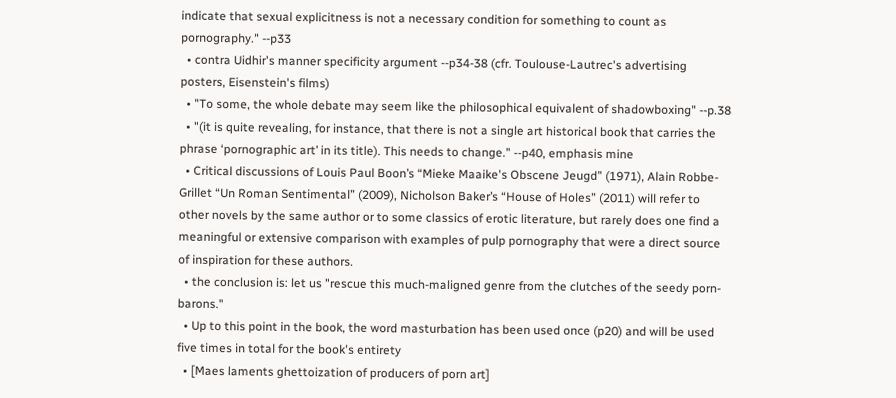indicate that sexual explicitness is not a necessary condition for something to count as pornography." --p33
  • contra Uidhir's manner specificity argument --p34-38 (cfr. Toulouse-Lautrec's advertising posters, Eisenstein's films)
  • "To some, the whole debate may seem like the philosophical equivalent of shadowboxing" --p.38
  • "(it is quite revealing, for instance, that there is not a single art historical book that carries the phrase ‘pornographic art’ in its title). This needs to change." --p40, emphasis mine
  • Critical discussions of Louis Paul Boon’s “Mieke Maaike's Obscene Jeugd” (1971), Alain Robbe-Grillet “Un Roman Sentimental” (2009), Nicholson Baker’s “House of Holes” (2011) will refer to other novels by the same author or to some classics of erotic literature, but rarely does one find a meaningful or extensive comparison with examples of pulp pornography that were a direct source of inspiration for these authors.
  • the conclusion is: let us "rescue this much-maligned genre from the clutches of the seedy porn-barons."
  • Up to this point in the book, the word masturbation has been used once (p20) and will be used five times in total for the book's entirety
  • [Maes laments ghettoization of producers of porn art]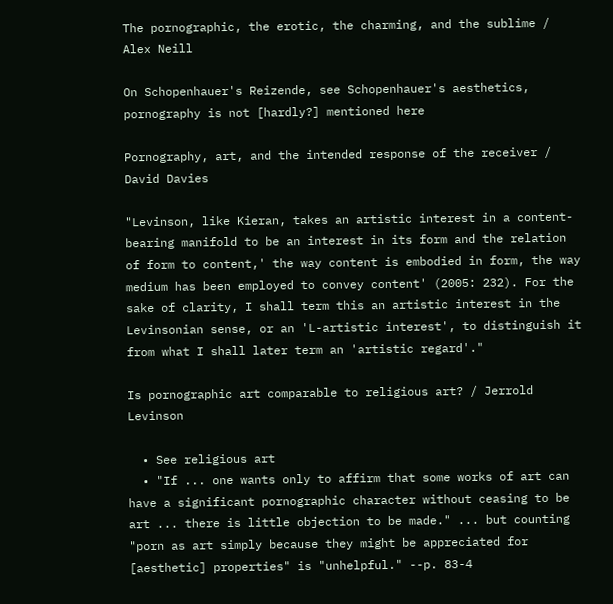The pornographic, the erotic, the charming, and the sublime / Alex Neill

On Schopenhauer's Reizende, see Schopenhauer's aesthetics, pornography is not [hardly?] mentioned here

Pornography, art, and the intended response of the receiver / David Davies

"Levinson, like Kieran, takes an artistic interest in a content-bearing manifold to be an interest in its form and the relation of form to content,' the way content is embodied in form, the way medium has been employed to convey content' (2005: 232). For the sake of clarity, I shall term this an artistic interest in the Levinsonian sense, or an 'L-artistic interest', to distinguish it from what I shall later term an 'artistic regard'."

Is pornographic art comparable to religious art? / Jerrold Levinson

  • See religious art
  • "If ... one wants only to affirm that some works of art can have a significant pornographic character without ceasing to be art ... there is little objection to be made." ... but counting "porn as art simply because they might be appreciated for [aesthetic] properties" is "unhelpful." --p. 83-4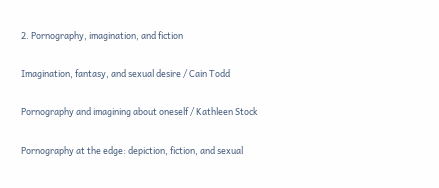2. Pornography, imagination, and fiction

Imagination, fantasy, and sexual desire / Cain Todd

Pornography and imagining about oneself / Kathleen Stock

Pornography at the edge: depiction, fiction, and sexual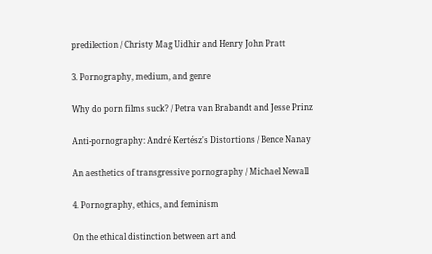predilection / Christy Mag Uidhir and Henry John Pratt

3. Pornography, medium, and genre

Why do porn films suck? / Petra van Brabandt and Jesse Prinz

Anti-pornography: André Kertész's Distortions / Bence Nanay

An aesthetics of transgressive pornography / Michael Newall

4. Pornography, ethics, and feminism

On the ethical distinction between art and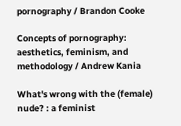pornography / Brandon Cooke

Concepts of pornography: aesthetics, feminism, and methodology / Andrew Kania

What's wrong with the (female) nude? : a feminist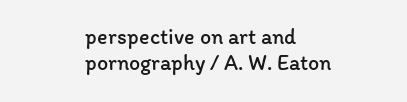perspective on art and pornography / A. W. Eaton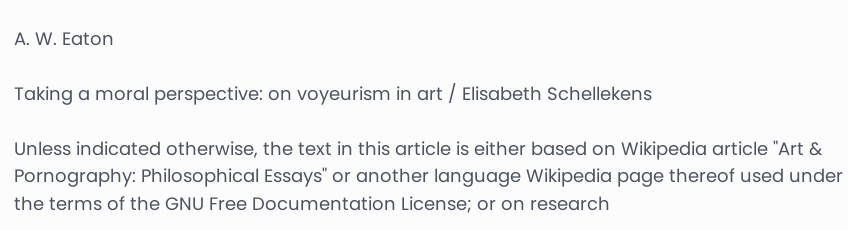A. W. Eaton

Taking a moral perspective: on voyeurism in art / Elisabeth Schellekens

Unless indicated otherwise, the text in this article is either based on Wikipedia article "Art & Pornography: Philosophical Essays" or another language Wikipedia page thereof used under the terms of the GNU Free Documentation License; or on research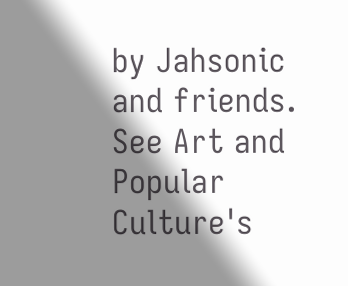by Jahsonic and friends. See Art and Popular Culture's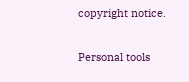copyright notice.

Personal tools